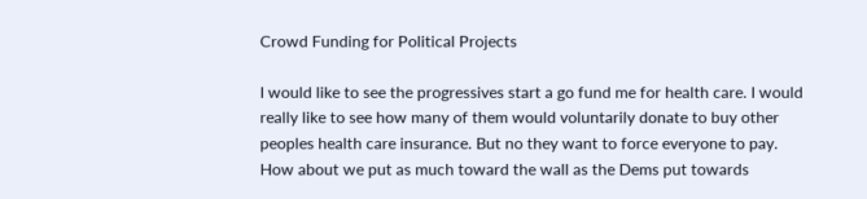Crowd Funding for Political Projects

I would like to see the progressives start a go fund me for health care. I would really like to see how many of them would voluntarily donate to buy other peoples health care insurance. But no they want to force everyone to pay. How about we put as much toward the wall as the Dems put towards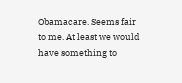Obamacare. Seems fair to me. At least we would have something to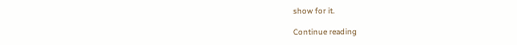show for it.

Continue reading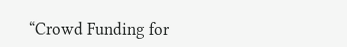“Crowd Funding for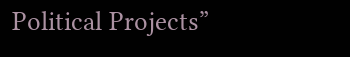Political Projects”